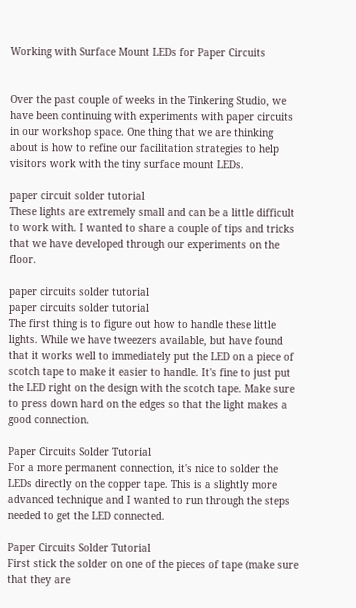Working with Surface Mount LEDs for Paper Circuits


Over the past couple of weeks in the Tinkering Studio, we have been continuing with experiments with paper circuits in our workshop space. One thing that we are thinking about is how to refine our facilitation strategies to help visitors work with the tiny surface mount LEDs.

paper circuit solder tutorial
These lights are extremely small and can be a little difficult to work with. I wanted to share a couple of tips and tricks that we have developed through our experiments on the floor.

paper circuits solder tutorial
paper circuits solder tutorial
The first thing is to figure out how to handle these little lights. While we have tweezers available, but have found that it works well to immediately put the LED on a piece of scotch tape to make it easier to handle. It's fine to just put the LED right on the design with the scotch tape. Make sure to press down hard on the edges so that the light makes a good connection.

Paper Circuits Solder Tutorial
For a more permanent connection, it's nice to solder the LEDs directly on the copper tape. This is a slightly more advanced technique and I wanted to run through the steps needed to get the LED connected.

Paper Circuits Solder Tutorial
First stick the solder on one of the pieces of tape (make sure that they are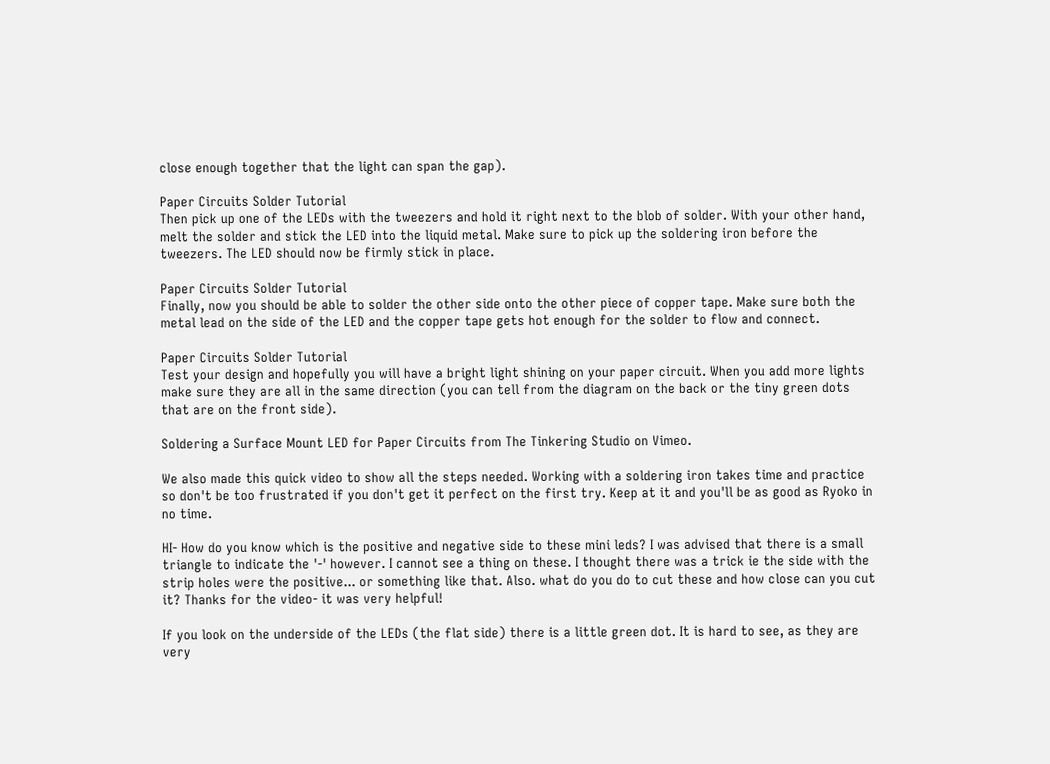close enough together that the light can span the gap).

Paper Circuits Solder Tutorial
Then pick up one of the LEDs with the tweezers and hold it right next to the blob of solder. With your other hand, melt the solder and stick the LED into the liquid metal. Make sure to pick up the soldering iron before the tweezers. The LED should now be firmly stick in place.

Paper Circuits Solder Tutorial
Finally, now you should be able to solder the other side onto the other piece of copper tape. Make sure both the metal lead on the side of the LED and the copper tape gets hot enough for the solder to flow and connect.

Paper Circuits Solder Tutorial
Test your design and hopefully you will have a bright light shining on your paper circuit. When you add more lights make sure they are all in the same direction (you can tell from the diagram on the back or the tiny green dots that are on the front side).

Soldering a Surface Mount LED for Paper Circuits from The Tinkering Studio on Vimeo.

We also made this quick video to show all the steps needed. Working with a soldering iron takes time and practice so don't be too frustrated if you don't get it perfect on the first try. Keep at it and you'll be as good as Ryoko in no time.

HI- How do you know which is the positive and negative side to these mini leds? I was advised that there is a small triangle to indicate the '-' however. I cannot see a thing on these. I thought there was a trick ie the side with the strip holes were the positive... or something like that. Also. what do you do to cut these and how close can you cut it? Thanks for the video- it was very helpful!

If you look on the underside of the LEDs (the flat side) there is a little green dot. It is hard to see, as they are very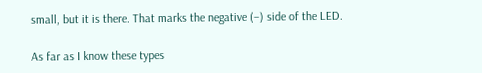small, but it is there. That marks the negative (–) side of the LED.

As far as I know these types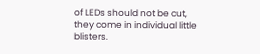of LEDs should not be cut, they come in individual little blisters.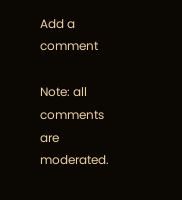Add a comment

Note: all comments are moderated.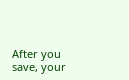After you save, your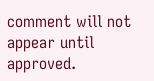comment will not appear until approved.